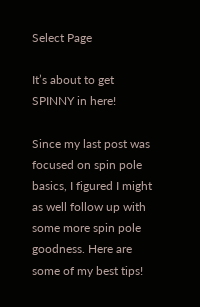Select Page

It’s about to get SPINNY in here!

Since my last post was focused on spin pole basics, I figured I might as well follow up with some more spin pole goodness. Here are some of my best tips!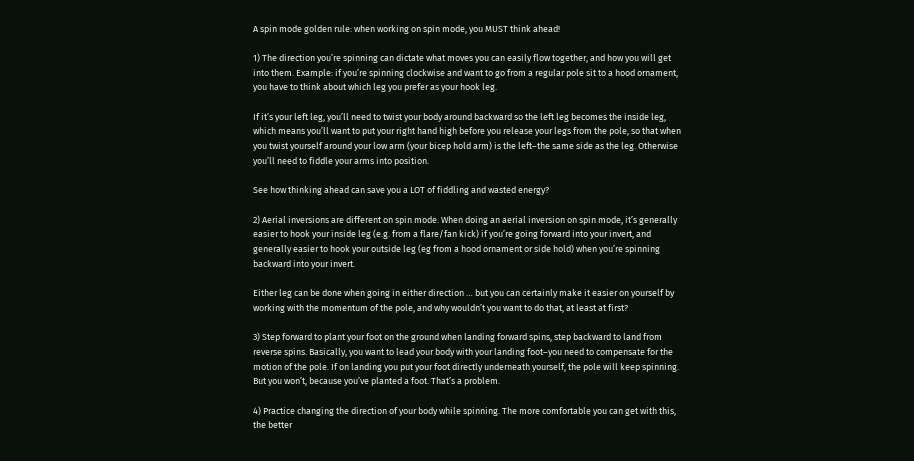A spin mode golden rule: when working on spin mode, you MUST think ahead!

1) The direction you’re spinning can dictate what moves you can easily flow together, and how you will get into them. Example: if you’re spinning clockwise and want to go from a regular pole sit to a hood ornament, you have to think about which leg you prefer as your hook leg.

If it’s your left leg, you’ll need to twist your body around backward so the left leg becomes the inside leg, which means you’ll want to put your right hand high before you release your legs from the pole, so that when you twist yourself around your low arm (your bicep hold arm) is the left–the same side as the leg. Otherwise you’ll need to fiddle your arms into position.

See how thinking ahead can save you a LOT of fiddling and wasted energy?

2) Aerial inversions are different on spin mode. When doing an aerial inversion on spin mode, it’s generally easier to hook your inside leg (e.g. from a flare/fan kick) if you’re going forward into your invert, and generally easier to hook your outside leg (eg from a hood ornament or side hold) when you’re spinning backward into your invert.

Either leg can be done when going in either direction … but you can certainly make it easier on yourself by working with the momentum of the pole, and why wouldn’t you want to do that, at least at first?

3) Step forward to plant your foot on the ground when landing forward spins, step backward to land from reverse spins. Basically, you want to lead your body with your landing foot–you need to compensate for the motion of the pole. If on landing you put your foot directly underneath yourself, the pole will keep spinning. But you won’t, because you’ve planted a foot. That’s a problem.

4) Practice changing the direction of your body while spinning. The more comfortable you can get with this, the better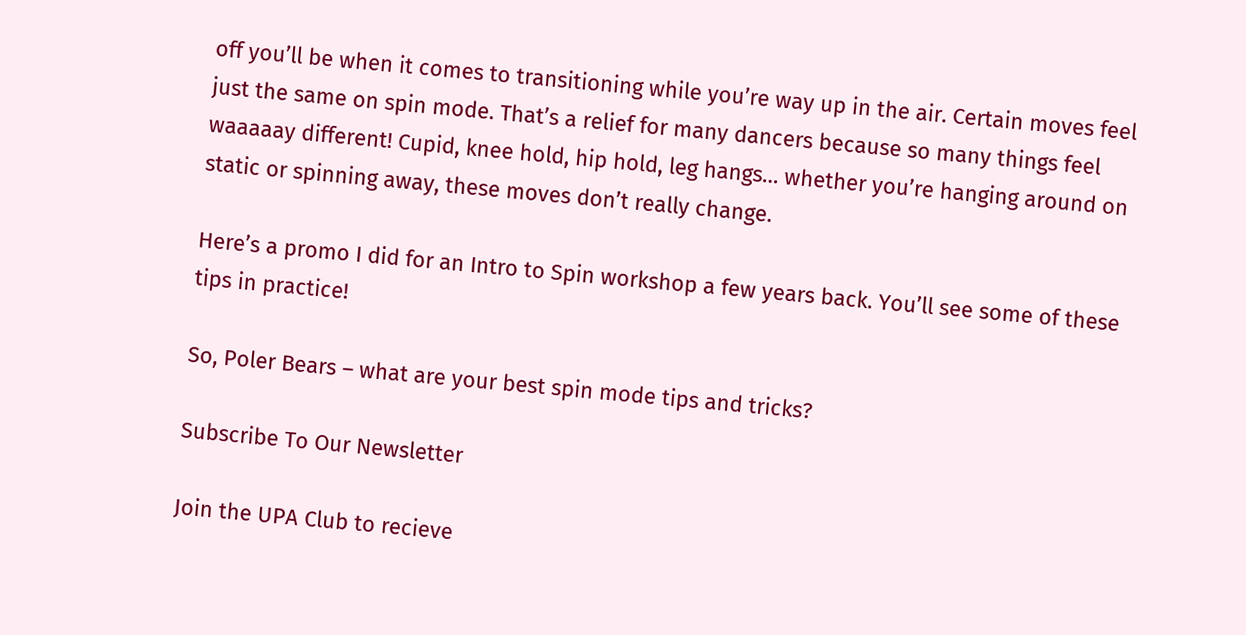off you’ll be when it comes to transitioning while you’re way up in the air. Certain moves feel just the same on spin mode. That’s a relief for many dancers because so many things feel waaaaay different! Cupid, knee hold, hip hold, leg hangs… whether you’re hanging around on static or spinning away, these moves don’t really change.

Here’s a promo I did for an Intro to Spin workshop a few years back. You’ll see some of these tips in practice!

So, Poler Bears – what are your best spin mode tips and tricks?

Subscribe To Our Newsletter

Join the UPA Club to recieve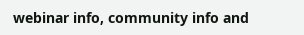webinar info, community info and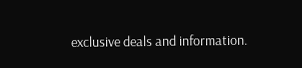exclusive deals and information.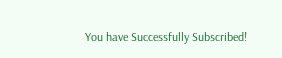You have Successfully Subscribed!